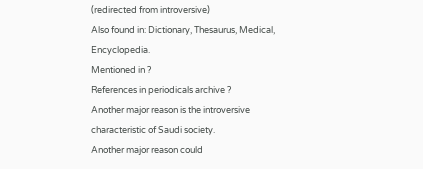(redirected from introversive)
Also found in: Dictionary, Thesaurus, Medical, Encyclopedia.
Mentioned in ?
References in periodicals archive ?
Another major reason is the introversive characteristic of Saudi society.
Another major reason could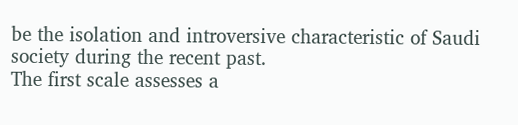be the isolation and introversive characteristic of Saudi society during the recent past.
The first scale assesses a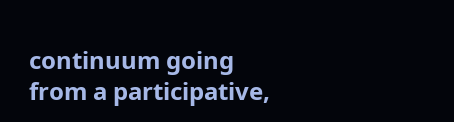continuum going from a participative,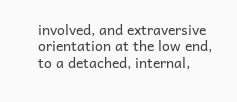involved, and extraversive orientation at the low end, to a detached, internal,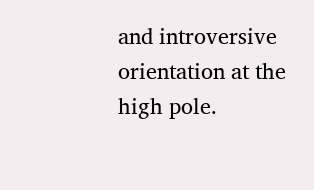and introversive orientation at the high pole.